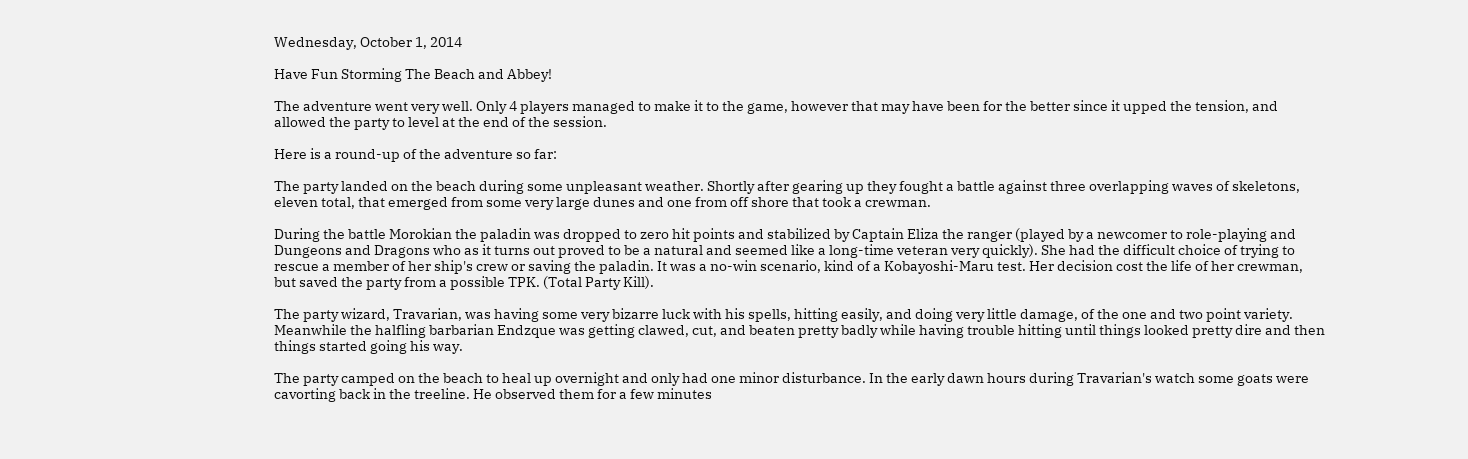Wednesday, October 1, 2014

Have Fun Storming The Beach and Abbey!

The adventure went very well. Only 4 players managed to make it to the game, however that may have been for the better since it upped the tension, and allowed the party to level at the end of the session.

Here is a round-up of the adventure so far:

The party landed on the beach during some unpleasant weather. Shortly after gearing up they fought a battle against three overlapping waves of skeletons, eleven total, that emerged from some very large dunes and one from off shore that took a crewman.

During the battle Morokian the paladin was dropped to zero hit points and stabilized by Captain Eliza the ranger (played by a newcomer to role-playing and Dungeons and Dragons who as it turns out proved to be a natural and seemed like a long-time veteran very quickly). She had the difficult choice of trying to rescue a member of her ship's crew or saving the paladin. It was a no-win scenario, kind of a Kobayoshi-Maru test. Her decision cost the life of her crewman, but saved the party from a possible TPK. (Total Party Kill).

The party wizard, Travarian, was having some very bizarre luck with his spells, hitting easily, and doing very little damage, of the one and two point variety. Meanwhile the halfling barbarian Endzque was getting clawed, cut, and beaten pretty badly while having trouble hitting until things looked pretty dire and then things started going his way.

The party camped on the beach to heal up overnight and only had one minor disturbance. In the early dawn hours during Travarian's watch some goats were cavorting back in the treeline. He observed them for a few minutes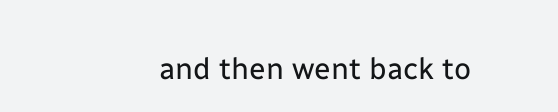and then went back to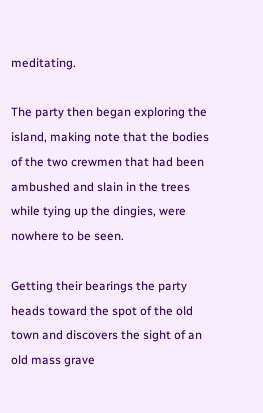meditating.

The party then began exploring the island, making note that the bodies of the two crewmen that had been ambushed and slain in the trees while tying up the dingies, were nowhere to be seen.

Getting their bearings the party heads toward the spot of the old town and discovers the sight of an old mass grave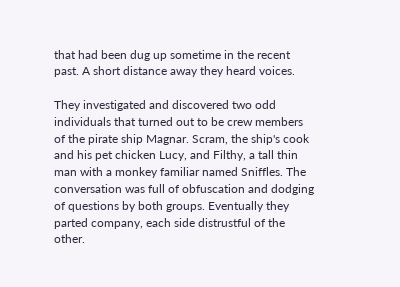that had been dug up sometime in the recent past. A short distance away they heard voices.

They investigated and discovered two odd individuals that turned out to be crew members of the pirate ship Magnar. Scram, the ship's cook and his pet chicken Lucy, and Filthy, a tall thin man with a monkey familiar named Sniffles. The conversation was full of obfuscation and dodging of questions by both groups. Eventually they parted company, each side distrustful of the other.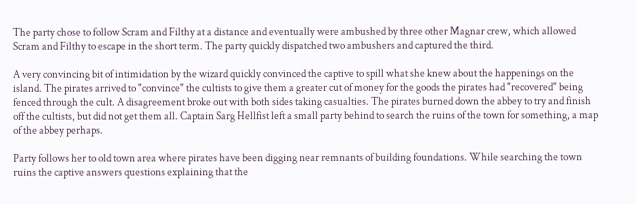The party chose to follow Scram and Filthy at a distance and eventually were ambushed by three other Magnar crew, which allowed Scram and Filthy to escape in the short term. The party quickly dispatched two ambushers and captured the third.

A very convincing bit of intimidation by the wizard quickly convinced the captive to spill what she knew about the happenings on the island. The pirates arrived to "convince" the cultists to give them a greater cut of money for the goods the pirates had "recovered" being fenced through the cult. A disagreement broke out with both sides taking casualties. The pirates burned down the abbey to try and finish off the cultists, but did not get them all. Captain Sarg Hellfist left a small party behind to search the ruins of the town for something, a map of the abbey perhaps.

Party follows her to old town area where pirates have been digging near remnants of building foundations. While searching the town ruins the captive answers questions explaining that the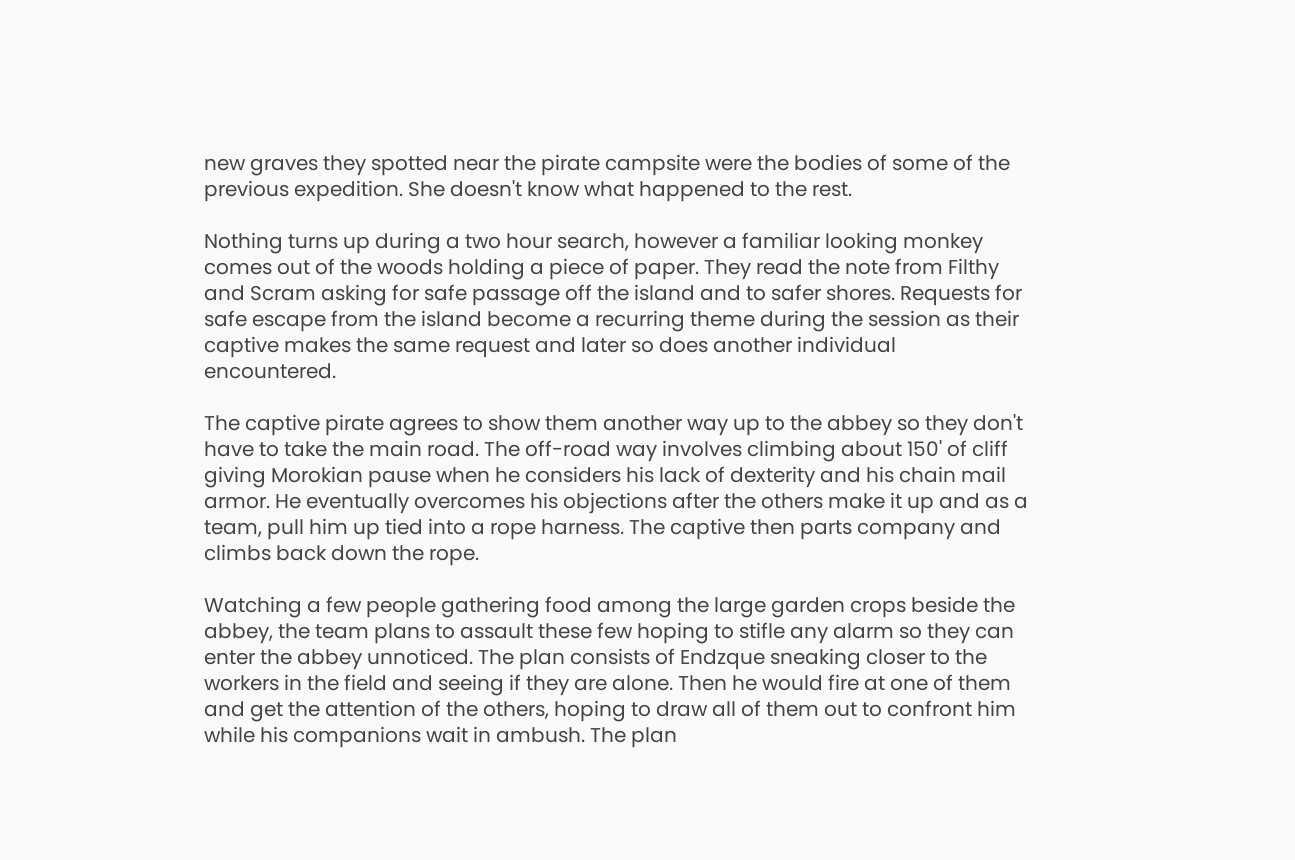new graves they spotted near the pirate campsite were the bodies of some of the previous expedition. She doesn't know what happened to the rest.

Nothing turns up during a two hour search, however a familiar looking monkey comes out of the woods holding a piece of paper. They read the note from Filthy and Scram asking for safe passage off the island and to safer shores. Requests for safe escape from the island become a recurring theme during the session as their captive makes the same request and later so does another individual encountered.

The captive pirate agrees to show them another way up to the abbey so they don't have to take the main road. The off-road way involves climbing about 150' of cliff giving Morokian pause when he considers his lack of dexterity and his chain mail armor. He eventually overcomes his objections after the others make it up and as a team, pull him up tied into a rope harness. The captive then parts company and climbs back down the rope.

Watching a few people gathering food among the large garden crops beside the abbey, the team plans to assault these few hoping to stifle any alarm so they can enter the abbey unnoticed. The plan consists of Endzque sneaking closer to the workers in the field and seeing if they are alone. Then he would fire at one of them and get the attention of the others, hoping to draw all of them out to confront him while his companions wait in ambush. The plan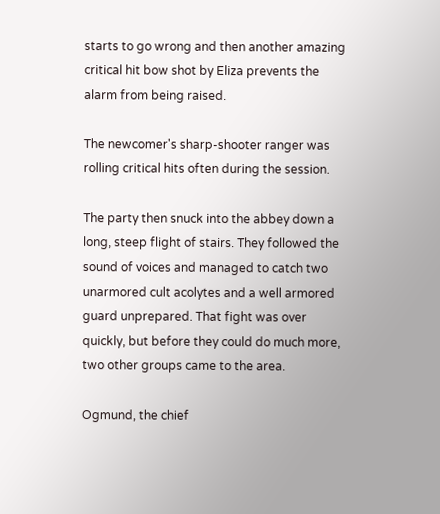starts to go wrong and then another amazing critical hit bow shot by Eliza prevents the alarm from being raised.

The newcomer's sharp-shooter ranger was rolling critical hits often during the session.

The party then snuck into the abbey down a long, steep flight of stairs. They followed the sound of voices and managed to catch two unarmored cult acolytes and a well armored guard unprepared. That fight was over quickly, but before they could do much more, two other groups came to the area.

Ogmund, the chief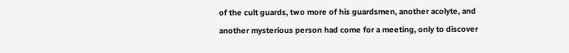of the cult guards, two more of his guardsmen, another acolyte, and another mysterious person had come for a meeting, only to discover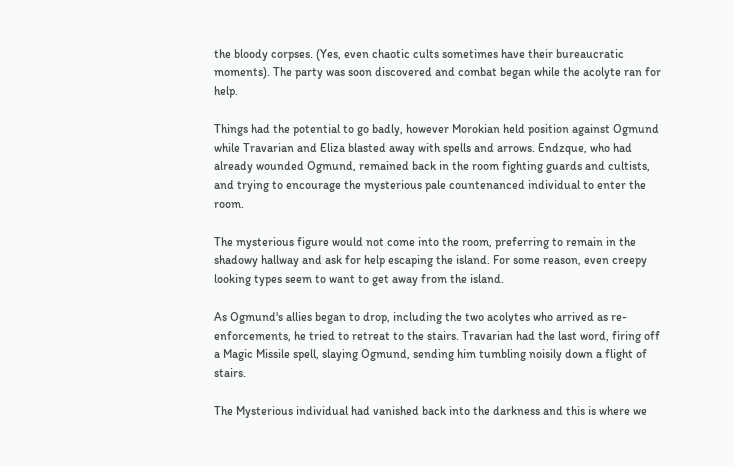the bloody corpses. (Yes, even chaotic cults sometimes have their bureaucratic moments). The party was soon discovered and combat began while the acolyte ran for help.

Things had the potential to go badly, however Morokian held position against Ogmund while Travarian and Eliza blasted away with spells and arrows. Endzque, who had already wounded Ogmund, remained back in the room fighting guards and cultists, and trying to encourage the mysterious pale countenanced individual to enter the room.

The mysterious figure would not come into the room, preferring to remain in the shadowy hallway and ask for help escaping the island. For some reason, even creepy looking types seem to want to get away from the island.

As Ogmund's allies began to drop, including the two acolytes who arrived as re-enforcements, he tried to retreat to the stairs. Travarian had the last word, firing off a Magic Missile spell, slaying Ogmund, sending him tumbling noisily down a flight of stairs.

The Mysterious individual had vanished back into the darkness and this is where we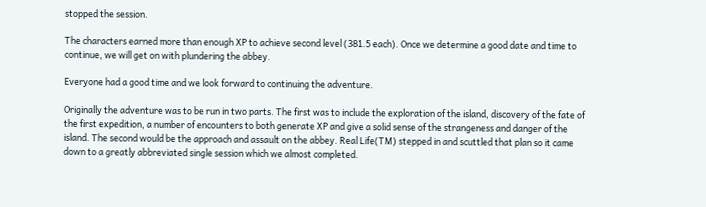stopped the session.

The characters earned more than enough XP to achieve second level (381.5 each). Once we determine a good date and time to continue, we will get on with plundering the abbey.

Everyone had a good time and we look forward to continuing the adventure.

Originally the adventure was to be run in two parts. The first was to include the exploration of the island, discovery of the fate of the first expedition, a number of encounters to both generate XP and give a solid sense of the strangeness and danger of the island. The second would be the approach and assault on the abbey. Real Life(TM) stepped in and scuttled that plan so it came down to a greatly abbreviated single session which we almost completed.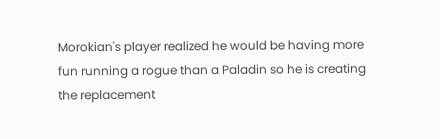Morokian's player realized he would be having more fun running a rogue than a Paladin so he is creating the replacement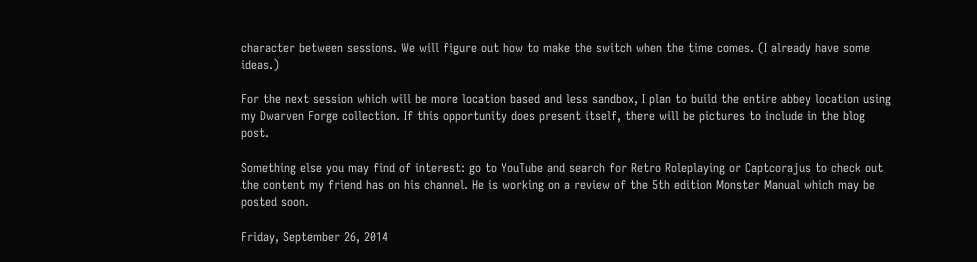character between sessions. We will figure out how to make the switch when the time comes. (I already have some ideas.)

For the next session which will be more location based and less sandbox, I plan to build the entire abbey location using my Dwarven Forge collection. If this opportunity does present itself, there will be pictures to include in the blog post.

Something else you may find of interest: go to YouTube and search for Retro Roleplaying or Captcorajus to check out the content my friend has on his channel. He is working on a review of the 5th edition Monster Manual which may be posted soon.

Friday, September 26, 2014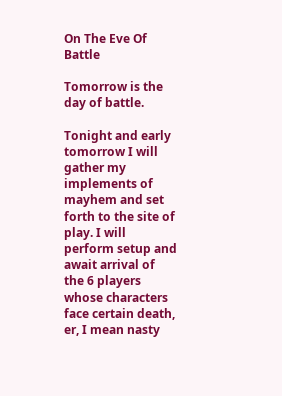On The Eve Of Battle

Tomorrow is the day of battle.

Tonight and early tomorrow I will gather my implements of mayhem and set forth to the site of play. I will perform setup and await arrival of the 6 players whose characters face certain death, er, I mean nasty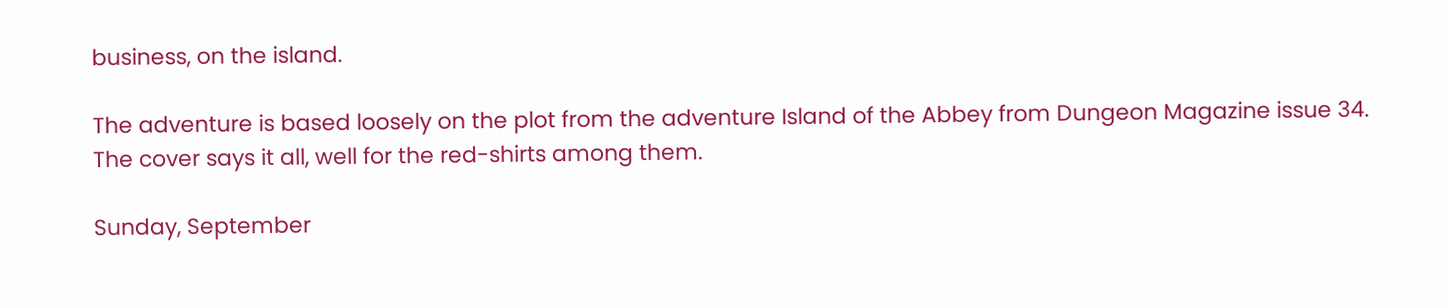business, on the island.

The adventure is based loosely on the plot from the adventure Island of the Abbey from Dungeon Magazine issue 34.
The cover says it all, well for the red-shirts among them.

Sunday, September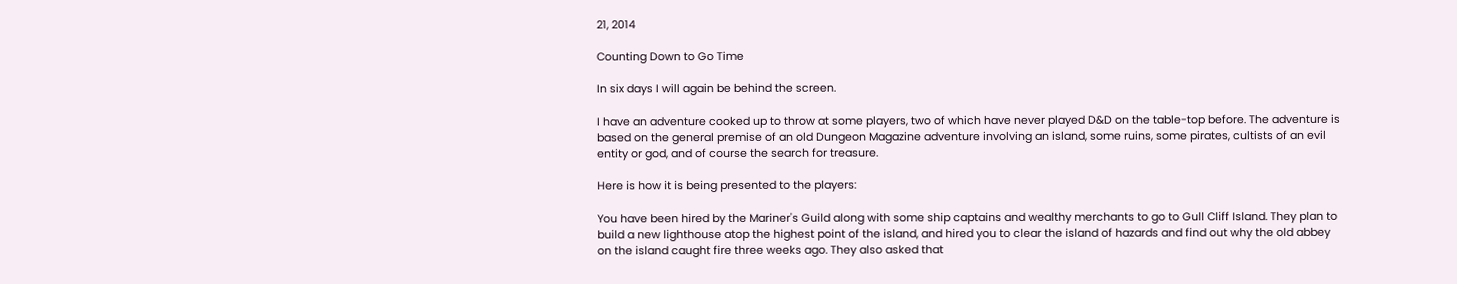21, 2014

Counting Down to Go Time

In six days I will again be behind the screen.

I have an adventure cooked up to throw at some players, two of which have never played D&D on the table-top before. The adventure is based on the general premise of an old Dungeon Magazine adventure involving an island, some ruins, some pirates, cultists of an evil entity or god, and of course the search for treasure.

Here is how it is being presented to the players:

You have been hired by the Mariner's Guild along with some ship captains and wealthy merchants to go to Gull Cliff Island. They plan to build a new lighthouse atop the highest point of the island, and hired you to clear the island of hazards and find out why the old abbey on the island caught fire three weeks ago. They also asked that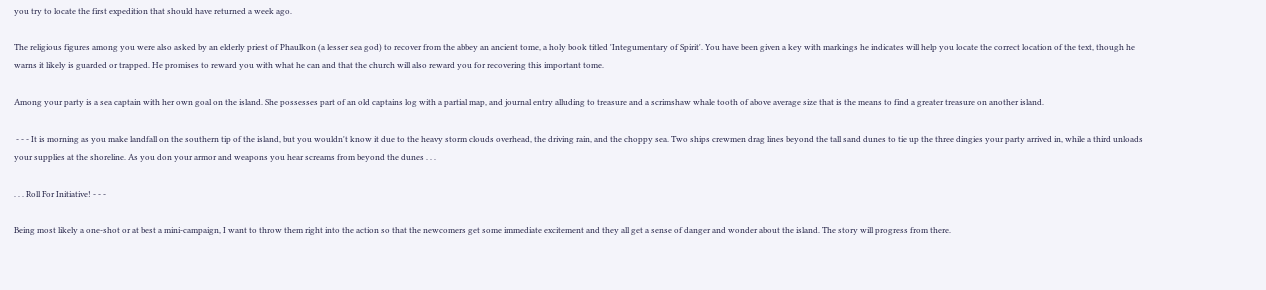you try to locate the first expedition that should have returned a week ago.

The religious figures among you were also asked by an elderly priest of Phaulkon (a lesser sea god) to recover from the abbey an ancient tome, a holy book titled 'Integumentary of Spirit'. You have been given a key with markings he indicates will help you locate the correct location of the text, though he warns it likely is guarded or trapped. He promises to reward you with what he can and that the church will also reward you for recovering this important tome.

Among your party is a sea captain with her own goal on the island. She possesses part of an old captains log with a partial map, and journal entry alluding to treasure and a scrimshaw whale tooth of above average size that is the means to find a greater treasure on another island.

 - - - It is morning as you make landfall on the southern tip of the island, but you wouldn't know it due to the heavy storm clouds overhead, the driving rain, and the choppy sea. Two ships crewmen drag lines beyond the tall sand dunes to tie up the three dingies your party arrived in, while a third unloads your supplies at the shoreline. As you don your armor and weapons you hear screams from beyond the dunes . . .

. . . Roll For Initiative! - - -

Being most likely a one-shot or at best a mini-campaign, I want to throw them right into the action so that the newcomers get some immediate excitement and they all get a sense of danger and wonder about the island. The story will progress from there.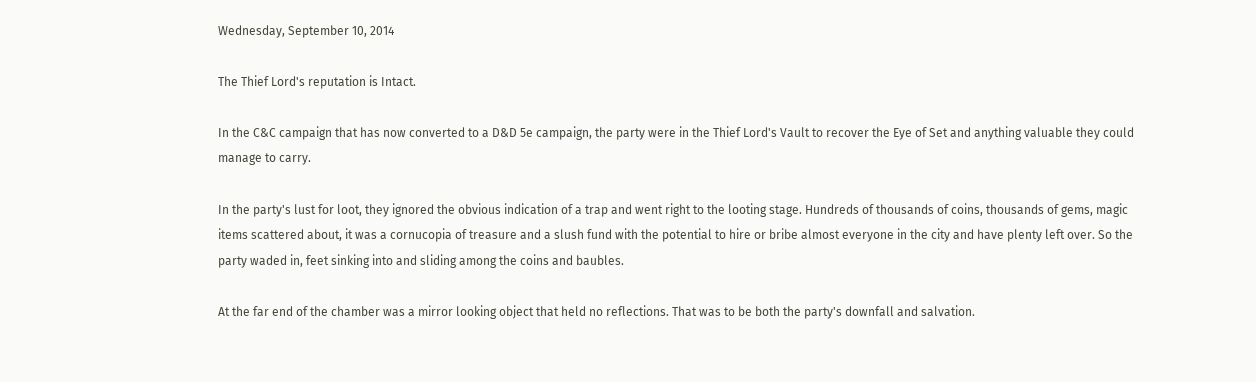Wednesday, September 10, 2014

The Thief Lord's reputation is Intact.

In the C&C campaign that has now converted to a D&D 5e campaign, the party were in the Thief Lord's Vault to recover the Eye of Set and anything valuable they could manage to carry.

In the party's lust for loot, they ignored the obvious indication of a trap and went right to the looting stage. Hundreds of thousands of coins, thousands of gems, magic items scattered about, it was a cornucopia of treasure and a slush fund with the potential to hire or bribe almost everyone in the city and have plenty left over. So the party waded in, feet sinking into and sliding among the coins and baubles.

At the far end of the chamber was a mirror looking object that held no reflections. That was to be both the party's downfall and salvation.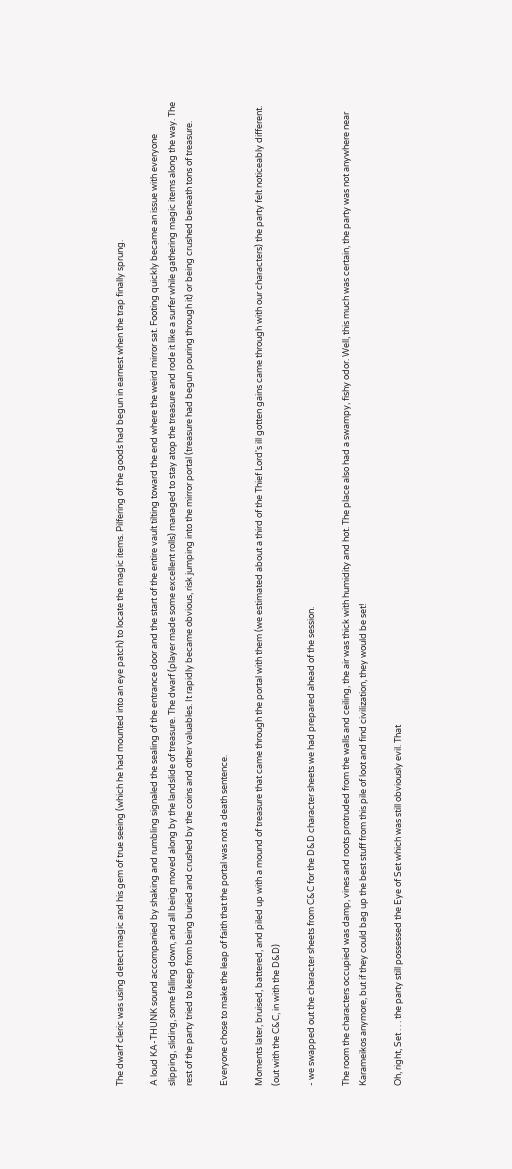The dwarf cleric was using detect magic and his gem of true seeing (which he had mounted into an eye patch) to locate the magic items. Pilfering of the goods had begun in earnest when the trap finally sprung.

A loud KA-THUNK sound accompanied by shaking and rumbling signaled the sealing of the entrance door and the start of the entire vault tilting toward the end where the weird mirror sat. Footing quickly became an issue with everyone slipping, sliding, some falling down, and all being moved along by the landslide of treasure. The dwarf (player made some excellent rolls) managed to stay atop the treasure and rode it like a surfer while gathering magic items along the way. The rest of the party tried to keep from being buried and crushed by the coins and other valuables. It rapidly became obvious, risk jumping into the mirror portal (treasure had begun pouring through it) or being crushed beneath tons of treasure.

Everyone chose to make the leap of faith that the portal was not a death sentence.

Moments later, bruised, battered, and piled up with a mound of treasure that came through the portal with them (we estimated about a third of the Thief Lord's ill gotten gains came through with our characters) the party felt noticeably different. (out with the C&C, in with the D&D)

- we swapped out the character sheets from C&C for the D&D character sheets we had prepared ahead of the session.

The room the characters occupied was damp, vines and roots protruded from the walls and ceiling, the air was thick with humidity and hot. The place also had a swampy, fishy odor. Well, this much was certain, the party was not anywhere near Karameikos anymore, but if they could bag up the best stuff from this pile of loot and find civilization, they would be set!

Oh, right, Set . . . the party still possessed the Eye of Set which was still obviously evil. That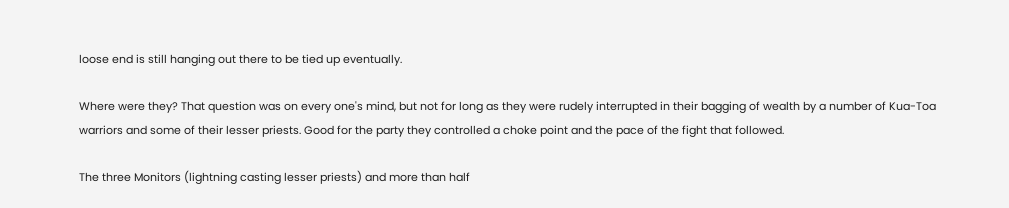loose end is still hanging out there to be tied up eventually.

Where were they? That question was on every one's mind, but not for long as they were rudely interrupted in their bagging of wealth by a number of Kua-Toa warriors and some of their lesser priests. Good for the party they controlled a choke point and the pace of the fight that followed.

The three Monitors (lightning casting lesser priests) and more than half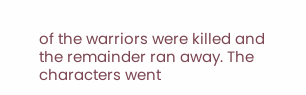of the warriors were killed and the remainder ran away. The characters went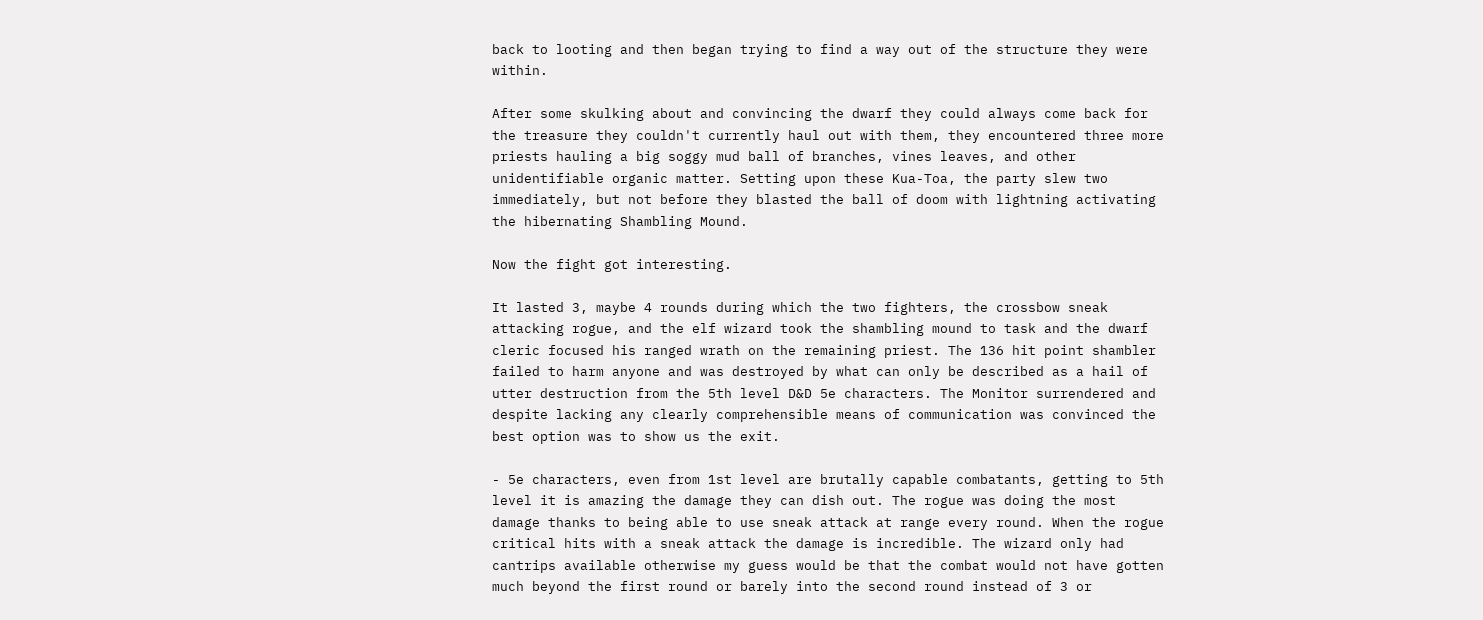back to looting and then began trying to find a way out of the structure they were within.

After some skulking about and convincing the dwarf they could always come back for the treasure they couldn't currently haul out with them, they encountered three more priests hauling a big soggy mud ball of branches, vines leaves, and other unidentifiable organic matter. Setting upon these Kua-Toa, the party slew two immediately, but not before they blasted the ball of doom with lightning activating the hibernating Shambling Mound.

Now the fight got interesting.

It lasted 3, maybe 4 rounds during which the two fighters, the crossbow sneak attacking rogue, and the elf wizard took the shambling mound to task and the dwarf cleric focused his ranged wrath on the remaining priest. The 136 hit point shambler failed to harm anyone and was destroyed by what can only be described as a hail of utter destruction from the 5th level D&D 5e characters. The Monitor surrendered and despite lacking any clearly comprehensible means of communication was convinced the best option was to show us the exit.

- 5e characters, even from 1st level are brutally capable combatants, getting to 5th level it is amazing the damage they can dish out. The rogue was doing the most damage thanks to being able to use sneak attack at range every round. When the rogue critical hits with a sneak attack the damage is incredible. The wizard only had cantrips available otherwise my guess would be that the combat would not have gotten much beyond the first round or barely into the second round instead of 3 or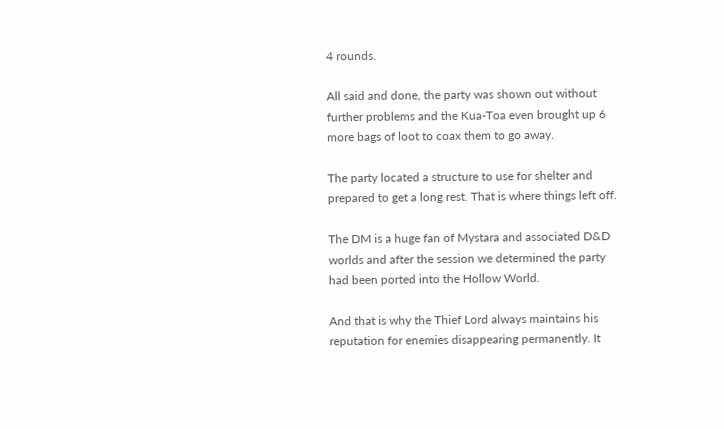4 rounds.

All said and done, the party was shown out without further problems and the Kua-Toa even brought up 6 more bags of loot to coax them to go away.

The party located a structure to use for shelter and prepared to get a long rest. That is where things left off.

The DM is a huge fan of Mystara and associated D&D worlds and after the session we determined the party had been ported into the Hollow World.

And that is why the Thief Lord always maintains his reputation for enemies disappearing permanently. It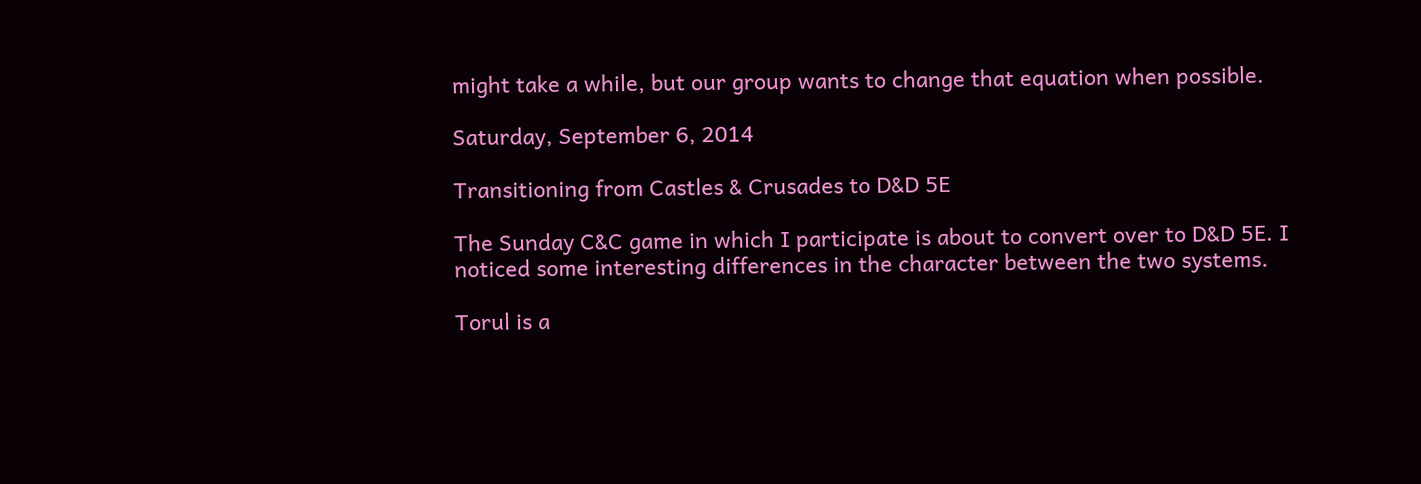might take a while, but our group wants to change that equation when possible.

Saturday, September 6, 2014

Transitioning from Castles & Crusades to D&D 5E

The Sunday C&C game in which I participate is about to convert over to D&D 5E. I noticed some interesting differences in the character between the two systems.

Torul is a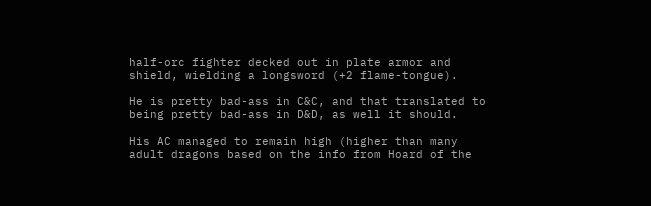half-orc fighter decked out in plate armor and shield, wielding a longsword (+2 flame-tongue).

He is pretty bad-ass in C&C, and that translated to being pretty bad-ass in D&D, as well it should.

His AC managed to remain high (higher than many adult dragons based on the info from Hoard of the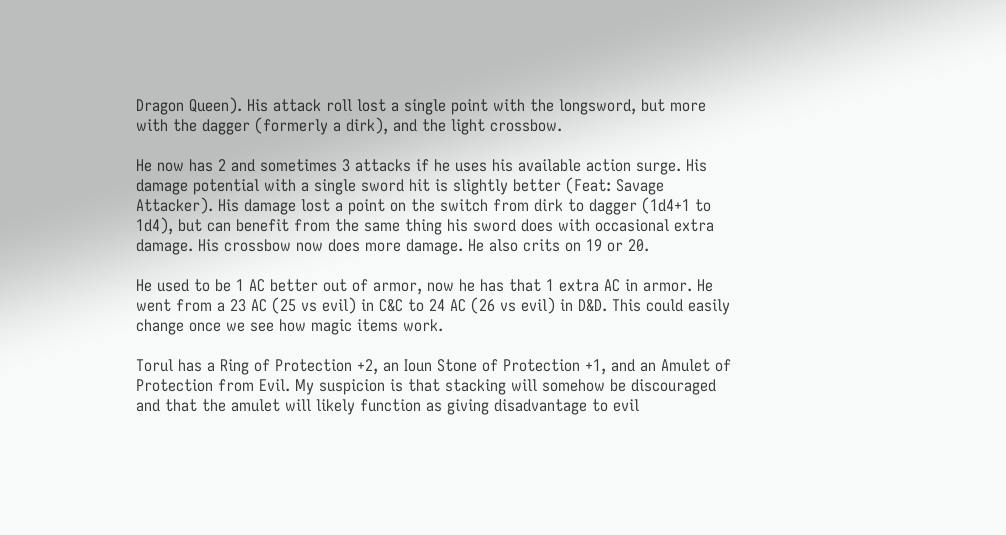Dragon Queen). His attack roll lost a single point with the longsword, but more with the dagger (formerly a dirk), and the light crossbow.

He now has 2 and sometimes 3 attacks if he uses his available action surge. His damage potential with a single sword hit is slightly better (Feat: Savage Attacker). His damage lost a point on the switch from dirk to dagger (1d4+1 to 1d4), but can benefit from the same thing his sword does with occasional extra damage. His crossbow now does more damage. He also crits on 19 or 20.

He used to be 1 AC better out of armor, now he has that 1 extra AC in armor. He went from a 23 AC (25 vs evil) in C&C to 24 AC (26 vs evil) in D&D. This could easily change once we see how magic items work.

Torul has a Ring of Protection +2, an Ioun Stone of Protection +1, and an Amulet of Protection from Evil. My suspicion is that stacking will somehow be discouraged and that the amulet will likely function as giving disadvantage to evil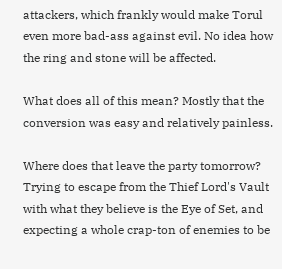attackers, which frankly would make Torul even more bad-ass against evil. No idea how the ring and stone will be affected.

What does all of this mean? Mostly that the conversion was easy and relatively painless.

Where does that leave the party tomorrow? Trying to escape from the Thief Lord's Vault with what they believe is the Eye of Set, and expecting a whole crap-ton of enemies to be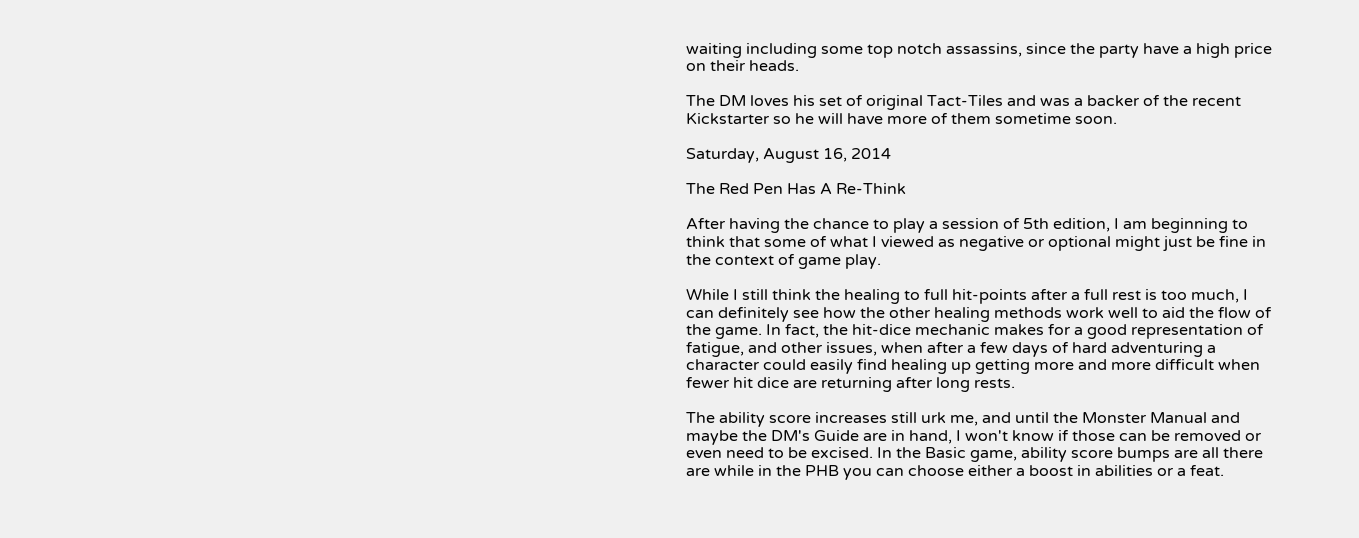waiting including some top notch assassins, since the party have a high price on their heads.

The DM loves his set of original Tact-Tiles and was a backer of the recent Kickstarter so he will have more of them sometime soon.

Saturday, August 16, 2014

The Red Pen Has A Re-Think

After having the chance to play a session of 5th edition, I am beginning to think that some of what I viewed as negative or optional might just be fine in the context of game play.

While I still think the healing to full hit-points after a full rest is too much, I can definitely see how the other healing methods work well to aid the flow of the game. In fact, the hit-dice mechanic makes for a good representation of fatigue, and other issues, when after a few days of hard adventuring a character could easily find healing up getting more and more difficult when fewer hit dice are returning after long rests.

The ability score increases still urk me, and until the Monster Manual and maybe the DM's Guide are in hand, I won't know if those can be removed or even need to be excised. In the Basic game, ability score bumps are all there are while in the PHB you can choose either a boost in abilities or a feat.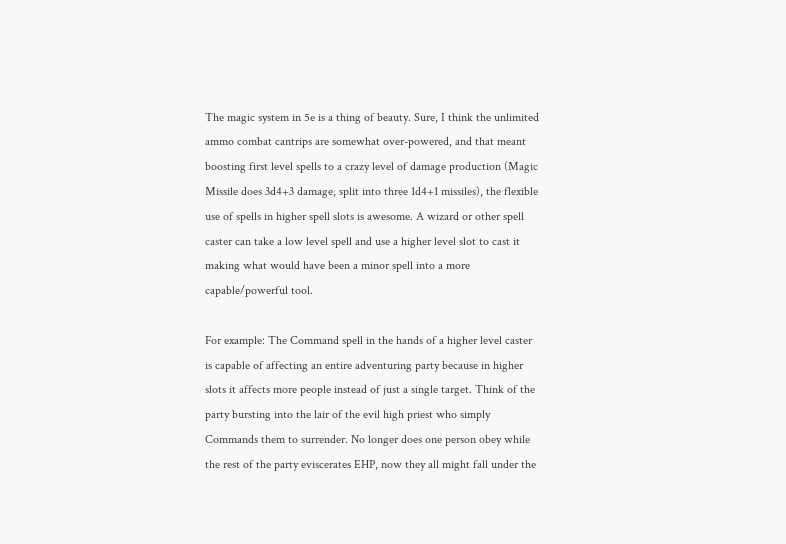The magic system in 5e is a thing of beauty. Sure, I think the unlimited ammo combat cantrips are somewhat over-powered, and that meant boosting first level spells to a crazy level of damage production (Magic Missile does 3d4+3 damage, split into three 1d4+1 missiles), the flexible use of spells in higher spell slots is awesome. A wizard or other spell caster can take a low level spell and use a higher level slot to cast it making what would have been a minor spell into a more capable/powerful tool.

For example: The Command spell in the hands of a higher level caster is capable of affecting an entire adventuring party because in higher slots it affects more people instead of just a single target. Think of the party bursting into the lair of the evil high priest who simply Commands them to surrender. No longer does one person obey while the rest of the party eviscerates EHP, now they all might fall under the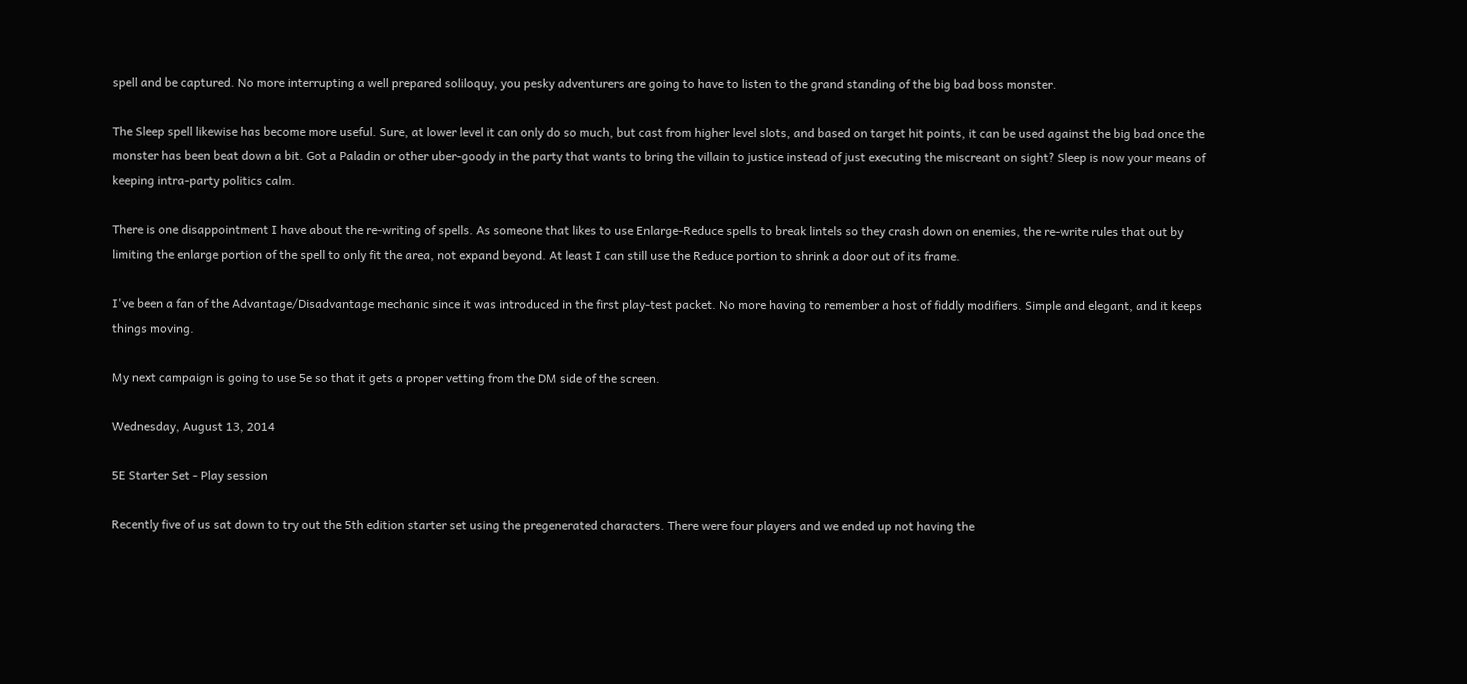spell and be captured. No more interrupting a well prepared soliloquy, you pesky adventurers are going to have to listen to the grand standing of the big bad boss monster.

The Sleep spell likewise has become more useful. Sure, at lower level it can only do so much, but cast from higher level slots, and based on target hit points, it can be used against the big bad once the monster has been beat down a bit. Got a Paladin or other uber-goody in the party that wants to bring the villain to justice instead of just executing the miscreant on sight? Sleep is now your means of keeping intra-party politics calm.

There is one disappointment I have about the re-writing of spells. As someone that likes to use Enlarge-Reduce spells to break lintels so they crash down on enemies, the re-write rules that out by limiting the enlarge portion of the spell to only fit the area, not expand beyond. At least I can still use the Reduce portion to shrink a door out of its frame.

I've been a fan of the Advantage/Disadvantage mechanic since it was introduced in the first play-test packet. No more having to remember a host of fiddly modifiers. Simple and elegant, and it keeps things moving.

My next campaign is going to use 5e so that it gets a proper vetting from the DM side of the screen.

Wednesday, August 13, 2014

5E Starter Set - Play session

Recently five of us sat down to try out the 5th edition starter set using the pregenerated characters. There were four players and we ended up not having the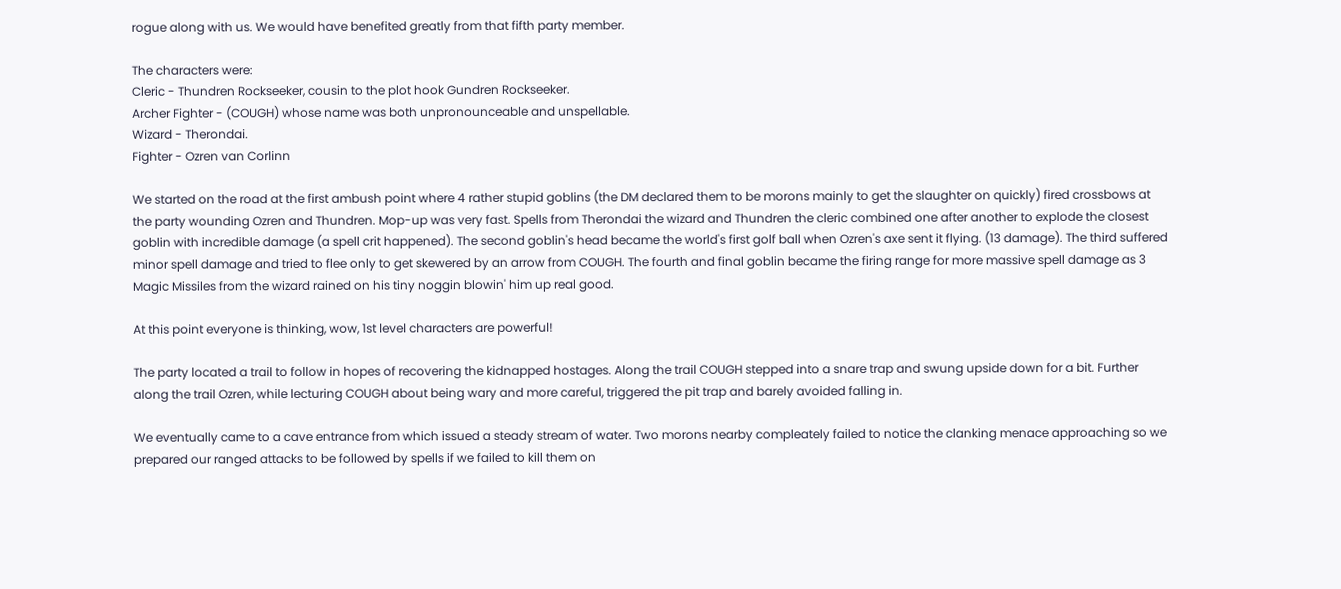rogue along with us. We would have benefited greatly from that fifth party member.

The characters were:
Cleric - Thundren Rockseeker, cousin to the plot hook Gundren Rockseeker.
Archer Fighter - (COUGH) whose name was both unpronounceable and unspellable.
Wizard - Therondai.
Fighter - Ozren van Corlinn

We started on the road at the first ambush point where 4 rather stupid goblins (the DM declared them to be morons mainly to get the slaughter on quickly) fired crossbows at the party wounding Ozren and Thundren. Mop-up was very fast. Spells from Therondai the wizard and Thundren the cleric combined one after another to explode the closest goblin with incredible damage (a spell crit happened). The second goblin's head became the world's first golf ball when Ozren's axe sent it flying. (13 damage). The third suffered minor spell damage and tried to flee only to get skewered by an arrow from COUGH. The fourth and final goblin became the firing range for more massive spell damage as 3 Magic Missiles from the wizard rained on his tiny noggin blowin' him up real good.

At this point everyone is thinking, wow, 1st level characters are powerful!

The party located a trail to follow in hopes of recovering the kidnapped hostages. Along the trail COUGH stepped into a snare trap and swung upside down for a bit. Further along the trail Ozren, while lecturing COUGH about being wary and more careful, triggered the pit trap and barely avoided falling in.

We eventually came to a cave entrance from which issued a steady stream of water. Two morons nearby compleately failed to notice the clanking menace approaching so we prepared our ranged attacks to be followed by spells if we failed to kill them on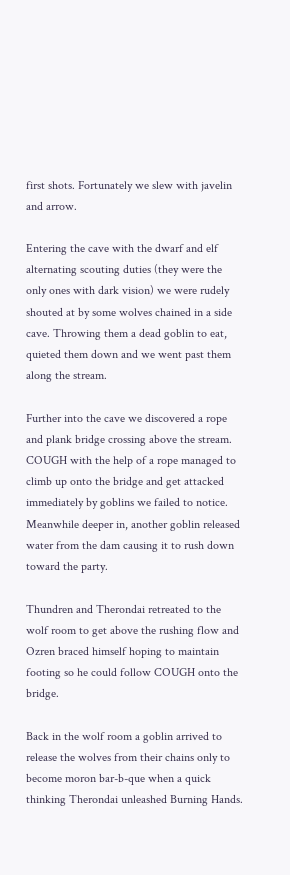first shots. Fortunately we slew with javelin and arrow.

Entering the cave with the dwarf and elf alternating scouting duties (they were the only ones with dark vision) we were rudely shouted at by some wolves chained in a side cave. Throwing them a dead goblin to eat, quieted them down and we went past them along the stream.

Further into the cave we discovered a rope and plank bridge crossing above the stream. COUGH with the help of a rope managed to climb up onto the bridge and get attacked immediately by goblins we failed to notice. Meanwhile deeper in, another goblin released water from the dam causing it to rush down toward the party.

Thundren and Therondai retreated to the wolf room to get above the rushing flow and Ozren braced himself hoping to maintain footing so he could follow COUGH onto the bridge.

Back in the wolf room a goblin arrived to release the wolves from their chains only to become moron bar-b-que when a quick thinking Therondai unleashed Burning Hands.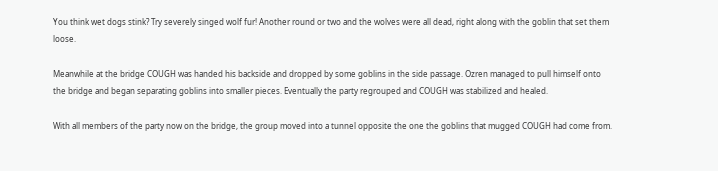You think wet dogs stink? Try severely singed wolf fur! Another round or two and the wolves were all dead, right along with the goblin that set them loose.

Meanwhile at the bridge COUGH was handed his backside and dropped by some goblins in the side passage. Ozren managed to pull himself onto the bridge and began separating goblins into smaller pieces. Eventually the party regrouped and COUGH was stabilized and healed.

With all members of the party now on the bridge, the group moved into a tunnel opposite the one the goblins that mugged COUGH had come from.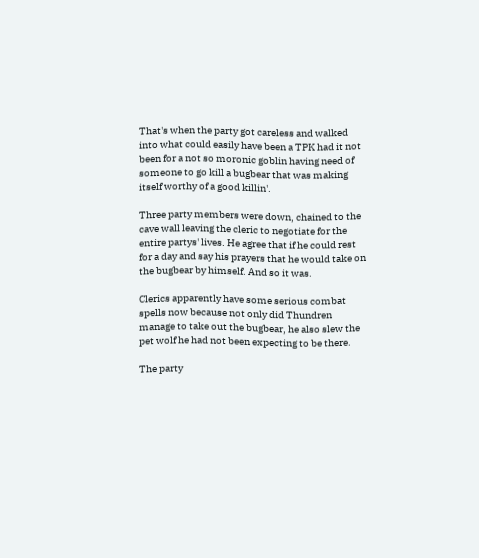That's when the party got careless and walked into what could easily have been a TPK had it not been for a not so moronic goblin having need of someone to go kill a bugbear that was making itself worthy of a good killin'.

Three party members were down, chained to the cave wall leaving the cleric to negotiate for the entire partys' lives. He agree that if he could rest for a day and say his prayers that he would take on the bugbear by himself. And so it was.

Clerics apparently have some serious combat spells now because not only did Thundren manage to take out the bugbear, he also slew the pet wolf he had not been expecting to be there.

The party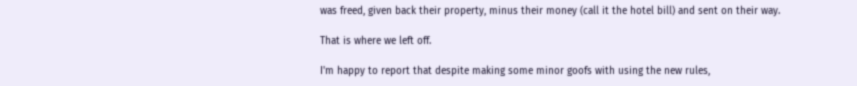was freed, given back their property, minus their money (call it the hotel bill) and sent on their way.

That is where we left off.

I'm happy to report that despite making some minor goofs with using the new rules,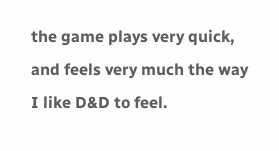the game plays very quick, and feels very much the way I like D&D to feel.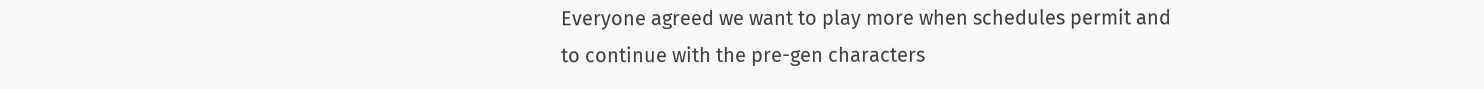Everyone agreed we want to play more when schedules permit and to continue with the pre-gen characters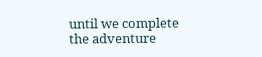until we complete the adventure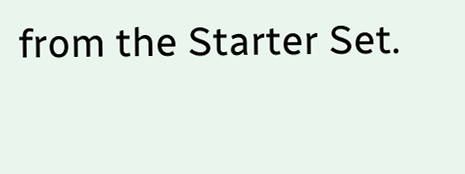from the Starter Set.